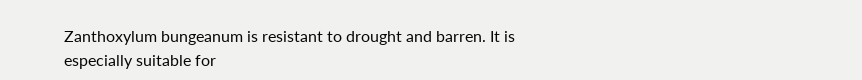Zanthoxylum bungeanum is resistant to drought and barren. It is especially suitable for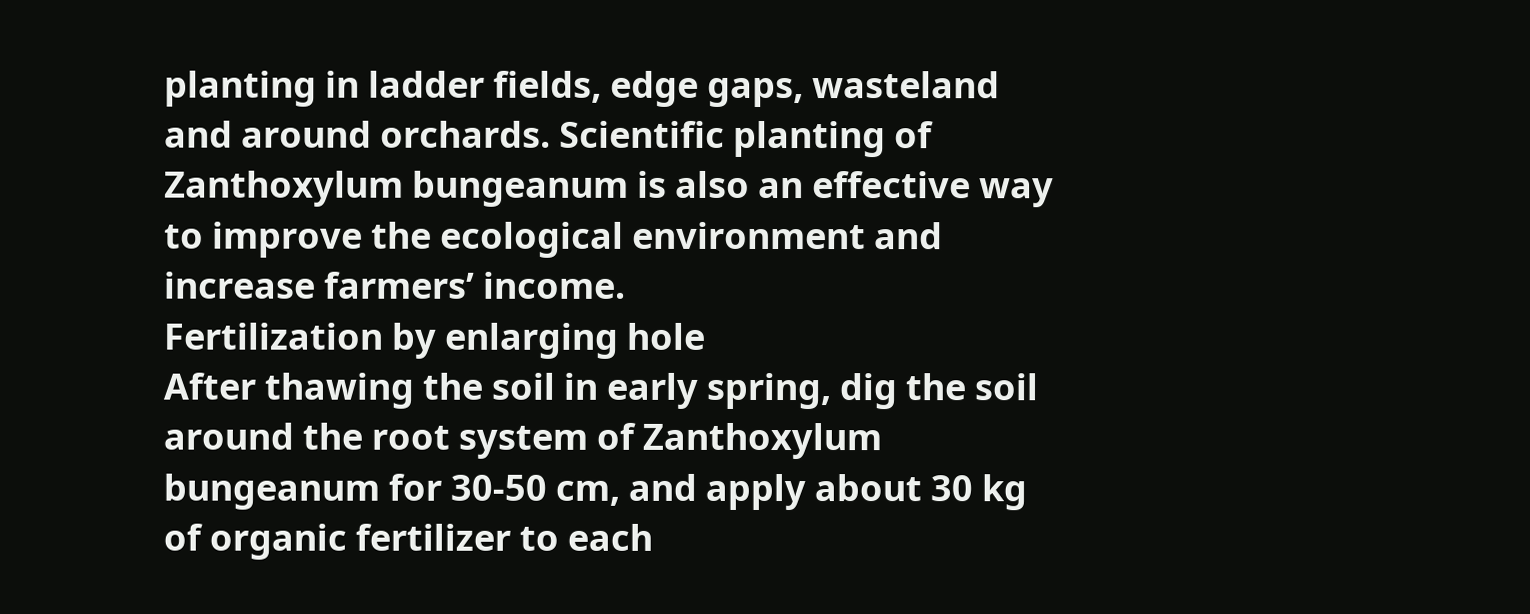planting in ladder fields, edge gaps, wasteland and around orchards. Scientific planting of Zanthoxylum bungeanum is also an effective way to improve the ecological environment and increase farmers’ income.
Fertilization by enlarging hole
After thawing the soil in early spring, dig the soil around the root system of Zanthoxylum bungeanum for 30-50 cm, and apply about 30 kg of organic fertilizer to each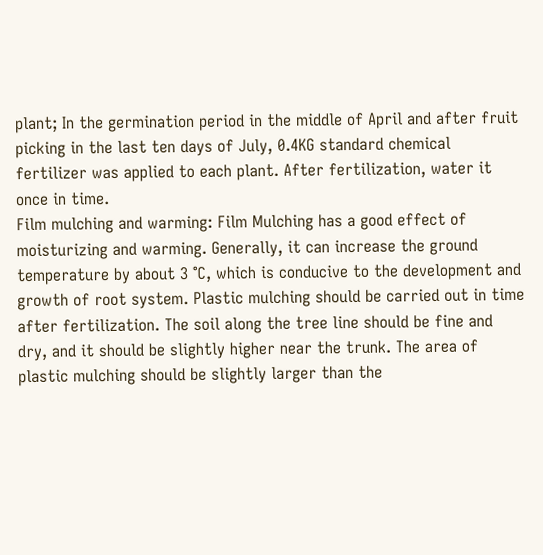plant; In the germination period in the middle of April and after fruit picking in the last ten days of July, 0.4KG standard chemical fertilizer was applied to each plant. After fertilization, water it once in time.
Film mulching and warming: Film Mulching has a good effect of moisturizing and warming. Generally, it can increase the ground temperature by about 3 ℃, which is conducive to the development and growth of root system. Plastic mulching should be carried out in time after fertilization. The soil along the tree line should be fine and dry, and it should be slightly higher near the trunk. The area of plastic mulching should be slightly larger than the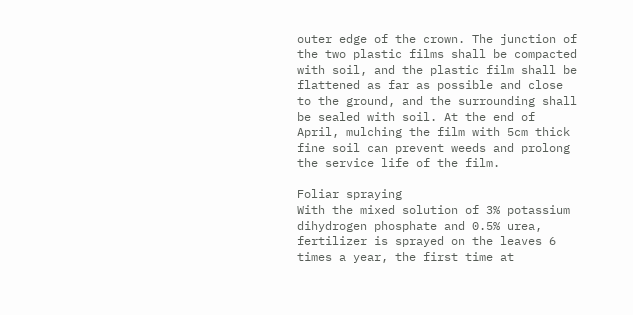outer edge of the crown. The junction of the two plastic films shall be compacted with soil, and the plastic film shall be flattened as far as possible and close to the ground, and the surrounding shall be sealed with soil. At the end of April, mulching the film with 5cm thick fine soil can prevent weeds and prolong the service life of the film.

Foliar spraying
With the mixed solution of 3% potassium dihydrogen phosphate and 0.5% urea, fertilizer is sprayed on the leaves 6 times a year, the first time at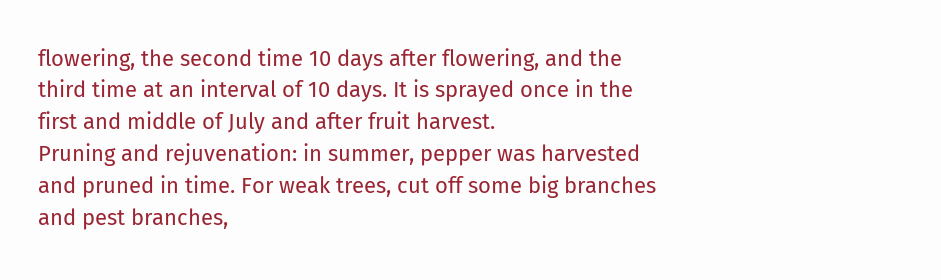flowering, the second time 10 days after flowering, and the third time at an interval of 10 days. It is sprayed once in the first and middle of July and after fruit harvest.
Pruning and rejuvenation: in summer, pepper was harvested and pruned in time. For weak trees, cut off some big branches and pest branches,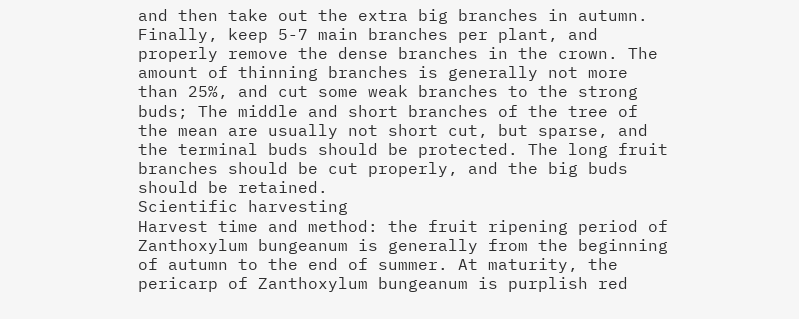and then take out the extra big branches in autumn. Finally, keep 5-7 main branches per plant, and properly remove the dense branches in the crown. The amount of thinning branches is generally not more than 25%, and cut some weak branches to the strong buds; The middle and short branches of the tree of the mean are usually not short cut, but sparse, and the terminal buds should be protected. The long fruit branches should be cut properly, and the big buds should be retained.
Scientific harvesting
Harvest time and method: the fruit ripening period of Zanthoxylum bungeanum is generally from the beginning of autumn to the end of summer. At maturity, the pericarp of Zanthoxylum bungeanum is purplish red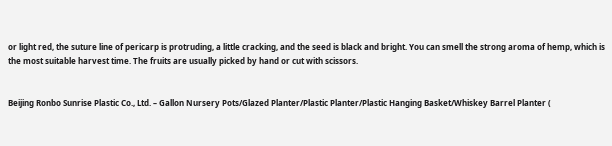or light red, the suture line of pericarp is protruding, a little cracking, and the seed is black and bright. You can smell the strong aroma of hemp, which is the most suitable harvest time. The fruits are usually picked by hand or cut with scissors.


Beijing Ronbo Sunrise Plastic Co., Ltd. – Gallon Nursery Pots/Glazed Planter/Plastic Planter/Plastic Hanging Basket/Whiskey Barrel Planter (